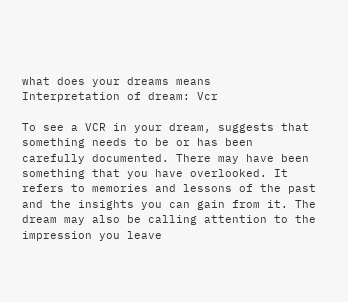what does your dreams means
Interpretation of dream: Vcr

To see a VCR in your dream, suggests that something needs to be or has been carefully documented. There may have been something that you have overlooked. It refers to memories and lessons of the past and the insights you can gain from it. The dream may also be calling attention to the impression you leave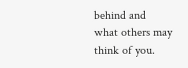behind and what others may think of you.